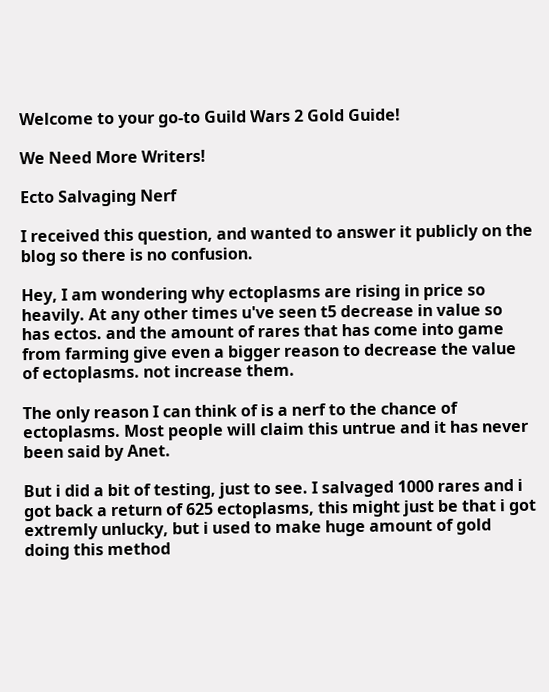Welcome to your go-to Guild Wars 2 Gold Guide!

We Need More Writers!

Ecto Salvaging Nerf

I received this question, and wanted to answer it publicly on the blog so there is no confusion.

Hey, I am wondering why ectoplasms are rising in price so heavily. At any other times u've seen t5 decrease in value so has ectos. and the amount of rares that has come into game from farming give even a bigger reason to decrease the value of ectoplasms. not increase them.

The only reason I can think of is a nerf to the chance of ectoplasms. Most people will claim this untrue and it has never been said by Anet.

But i did a bit of testing, just to see. I salvaged 1000 rares and i got back a return of 625 ectoplasms, this might just be that i got extremly unlucky, but i used to make huge amount of gold doing this method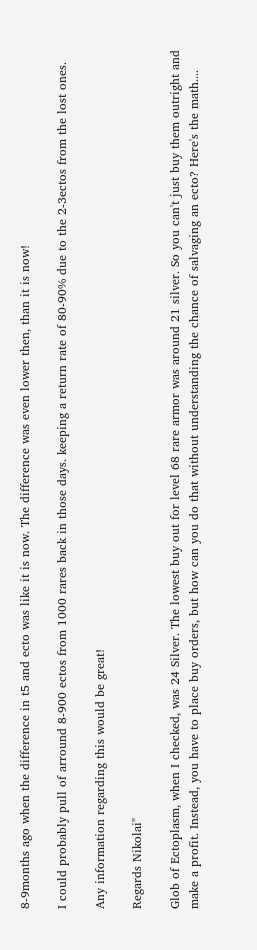8-9months ago when the difference in t5 and ecto was like it is now. The difference was even lower then, than it is now!

I could probably pull of arround 8-900 ectos from 1000 rares back in those days. keeping a return rate of 80-90% due to the 2-3ectos from the lost ones.

Any information regarding this would be great!

Regards Nikolai"

Glob of Ectoplasm, when I checked, was 24 Silver. The lowest buy out for level 68 rare armor was around 21 silver. So you can't just buy them outright and make a profit. Instead, you have to place buy orders, but how can you do that without understanding the chance of salvaging an ecto? Here's the math....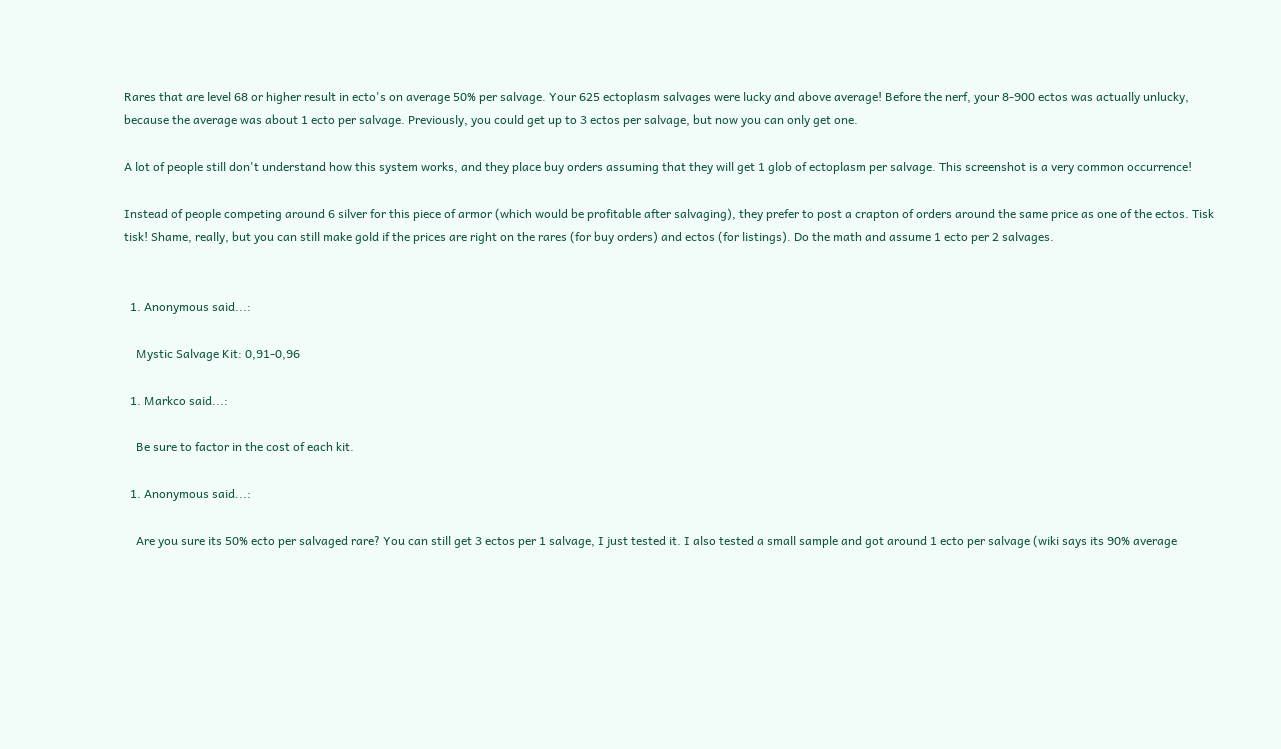Rares that are level 68 or higher result in ecto's on average 50% per salvage. Your 625 ectoplasm salvages were lucky and above average! Before the nerf, your 8-900 ectos was actually unlucky, because the average was about 1 ecto per salvage. Previously, you could get up to 3 ectos per salvage, but now you can only get one.

A lot of people still don't understand how this system works, and they place buy orders assuming that they will get 1 glob of ectoplasm per salvage. This screenshot is a very common occurrence!

Instead of people competing around 6 silver for this piece of armor (which would be profitable after salvaging), they prefer to post a crapton of orders around the same price as one of the ectos. Tisk tisk! Shame, really, but you can still make gold if the prices are right on the rares (for buy orders) and ectos (for listings). Do the math and assume 1 ecto per 2 salvages.


  1. Anonymous said...:

    Mystic Salvage Kit: 0,91-0,96

  1. Markco said...:

    Be sure to factor in the cost of each kit.

  1. Anonymous said...:

    Are you sure its 50% ecto per salvaged rare? You can still get 3 ectos per 1 salvage, I just tested it. I also tested a small sample and got around 1 ecto per salvage (wiki says its 90% average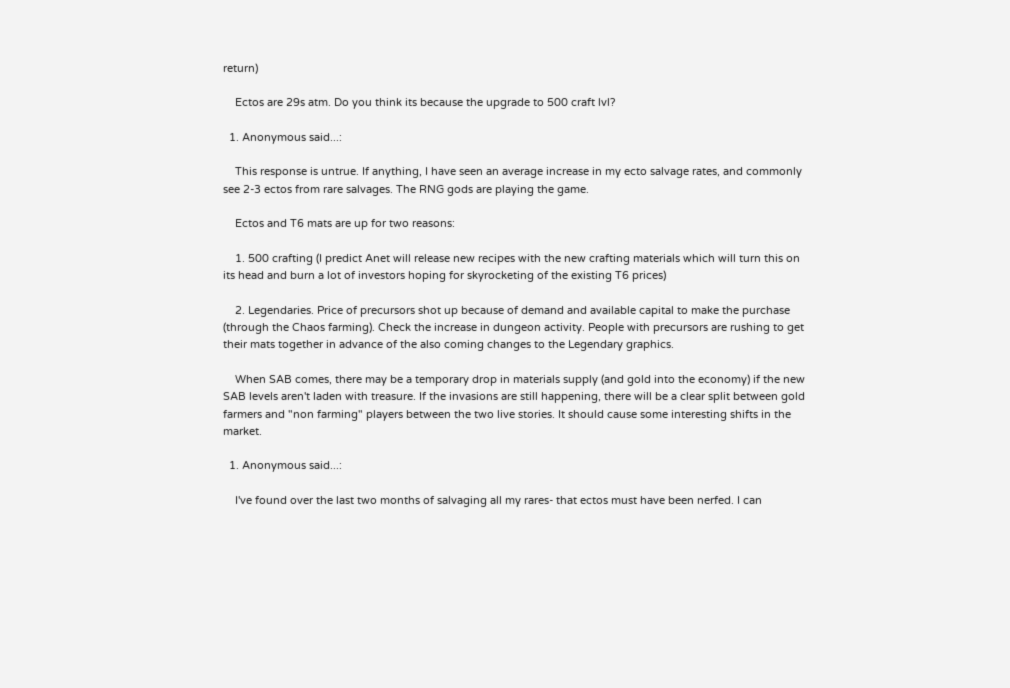return)

    Ectos are 29s atm. Do you think its because the upgrade to 500 craft lvl?

  1. Anonymous said...:

    This response is untrue. If anything, I have seen an average increase in my ecto salvage rates, and commonly see 2-3 ectos from rare salvages. The RNG gods are playing the game.

    Ectos and T6 mats are up for two reasons:

    1. 500 crafting (I predict Anet will release new recipes with the new crafting materials which will turn this on its head and burn a lot of investors hoping for skyrocketing of the existing T6 prices)

    2. Legendaries. Price of precursors shot up because of demand and available capital to make the purchase (through the Chaos farming). Check the increase in dungeon activity. People with precursors are rushing to get their mats together in advance of the also coming changes to the Legendary graphics.

    When SAB comes, there may be a temporary drop in materials supply (and gold into the economy) if the new SAB levels aren't laden with treasure. If the invasions are still happening, there will be a clear split between gold farmers and "non farming" players between the two live stories. It should cause some interesting shifts in the market.

  1. Anonymous said...:

    I've found over the last two months of salvaging all my rares- that ectos must have been nerfed. I can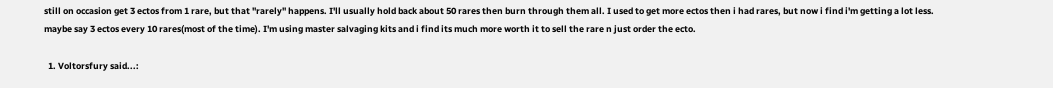still on occasion get 3 ectos from 1 rare, but that "rarely" happens. I'll usually hold back about 50 rares then burn through them all. I used to get more ectos then i had rares, but now i find i'm getting a lot less. maybe say 3 ectos every 10 rares(most of the time). I'm using master salvaging kits and i find its much more worth it to sell the rare n just order the ecto.

  1. Voltorsfury said...: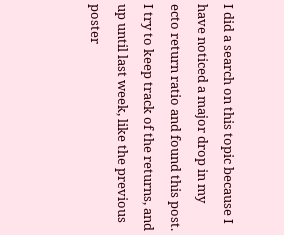I did a search on this topic because I have noticed a major drop in my ecto return ratio and found this post. I try to keep track of the returns, and up until last week, like the previous poster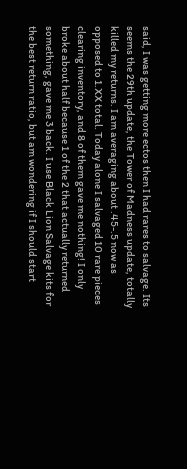said, I was getting more ectos then I had rares to salvage. Its seems the 29th update, the Tower of Madness update, totally killed my returns. I am averaging about .45-.5 now as opposed to 1.XX total. Today alone I salvaged 10 rare pieces clearing inventory, and 8 of them gave me nothing! I only broke about half because 1 of the 2 that actually returned something, gave me 3 back. I use Black Lion Salvage kits for the best return ratio, but am wondering if I should start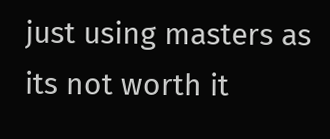just using masters as its not worth it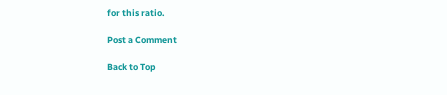for this ratio.

Post a Comment

Back to Top